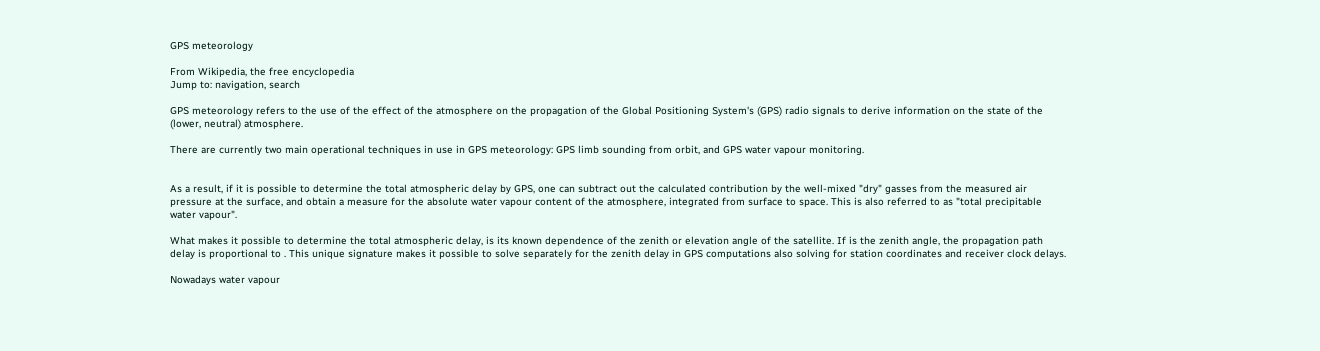GPS meteorology

From Wikipedia, the free encyclopedia
Jump to: navigation, search

GPS meteorology refers to the use of the effect of the atmosphere on the propagation of the Global Positioning System's (GPS) radio signals to derive information on the state of the (lower, neutral) atmosphere.

There are currently two main operational techniques in use in GPS meteorology: GPS limb sounding from orbit, and GPS water vapour monitoring.


As a result, if it is possible to determine the total atmospheric delay by GPS, one can subtract out the calculated contribution by the well-mixed "dry" gasses from the measured air pressure at the surface, and obtain a measure for the absolute water vapour content of the atmosphere, integrated from surface to space. This is also referred to as "total precipitable water vapour".

What makes it possible to determine the total atmospheric delay, is its known dependence of the zenith or elevation angle of the satellite. If is the zenith angle, the propagation path delay is proportional to . This unique signature makes it possible to solve separately for the zenith delay in GPS computations also solving for station coordinates and receiver clock delays.

Nowadays water vapour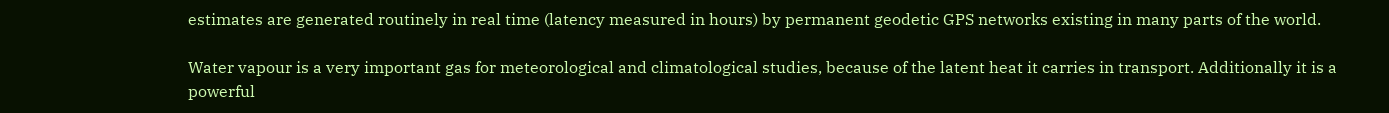estimates are generated routinely in real time (latency measured in hours) by permanent geodetic GPS networks existing in many parts of the world.

Water vapour is a very important gas for meteorological and climatological studies, because of the latent heat it carries in transport. Additionally it is a powerful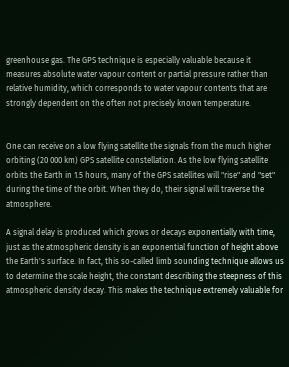greenhouse gas. The GPS technique is especially valuable because it measures absolute water vapour content or partial pressure rather than relative humidity, which corresponds to water vapour contents that are strongly dependent on the often not precisely known temperature.


One can receive on a low flying satellite the signals from the much higher orbiting (20 000 km) GPS satellite constellation. As the low flying satellite orbits the Earth in 1.5 hours, many of the GPS satellites will "rise" and "set" during the time of the orbit. When they do, their signal will traverse the atmosphere.

A signal delay is produced which grows or decays exponentially with time, just as the atmospheric density is an exponential function of height above the Earth's surface. In fact, this so-called limb sounding technique allows us to determine the scale height, the constant describing the steepness of this atmospheric density decay. This makes the technique extremely valuable for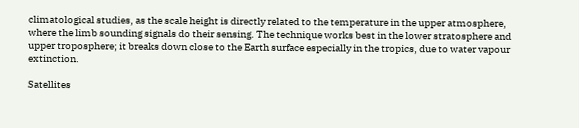climatological studies, as the scale height is directly related to the temperature in the upper atmosphere, where the limb sounding signals do their sensing. The technique works best in the lower stratosphere and upper troposphere; it breaks down close to the Earth surface especially in the tropics, due to water vapour extinction.

Satellites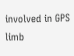involved in GPS limb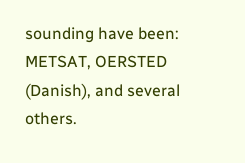sounding have been: METSAT, OERSTED (Danish), and several others.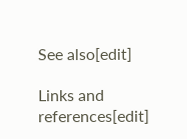See also[edit]

Links and references[edit]